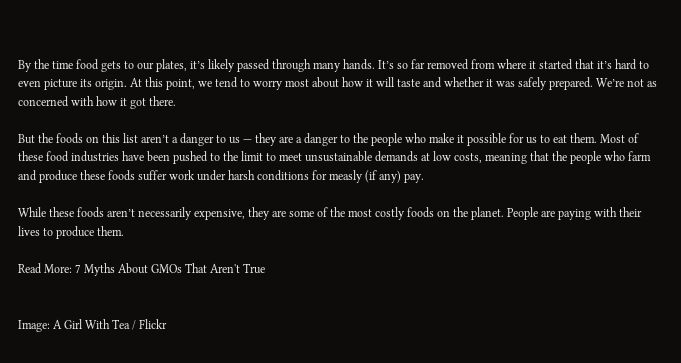By the time food gets to our plates, it’s likely passed through many hands. It’s so far removed from where it started that it’s hard to even picture its origin. At this point, we tend to worry most about how it will taste and whether it was safely prepared. We’re not as concerned with how it got there.

But the foods on this list aren’t a danger to us — they are a danger to the people who make it possible for us to eat them. Most of these food industries have been pushed to the limit to meet unsustainable demands at low costs, meaning that the people who farm and produce these foods suffer work under harsh conditions for measly (if any) pay.

While these foods aren’t necessarily expensive, they are some of the most costly foods on the planet. People are paying with their lives to produce them.

Read More: 7 Myths About GMOs That Aren't True


Image: A Girl With Tea / Flickr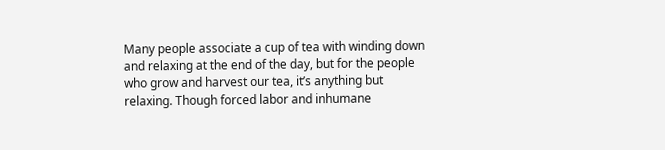Many people associate a cup of tea with winding down and relaxing at the end of the day, but for the people who grow and harvest our tea, it’s anything but relaxing. Though forced labor and inhumane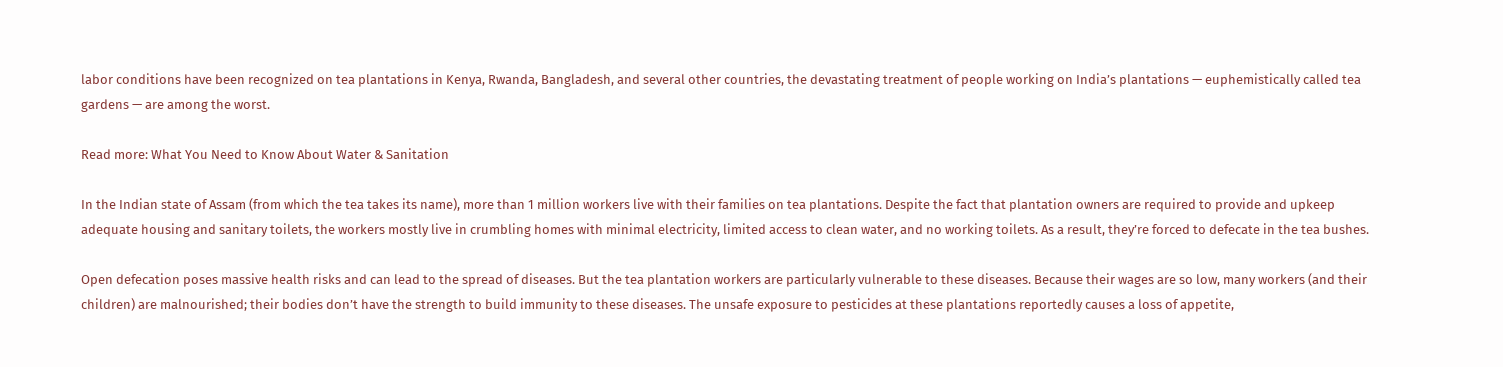labor conditions have been recognized on tea plantations in Kenya, Rwanda, Bangladesh, and several other countries, the devastating treatment of people working on India’s plantations — euphemistically called tea gardens — are among the worst.

Read more: What You Need to Know About Water & Sanitation

In the Indian state of Assam (from which the tea takes its name), more than 1 million workers live with their families on tea plantations. Despite the fact that plantation owners are required to provide and upkeep adequate housing and sanitary toilets, the workers mostly live in crumbling homes with minimal electricity, limited access to clean water, and no working toilets. As a result, they’re forced to defecate in the tea bushes.

Open defecation poses massive health risks and can lead to the spread of diseases. But the tea plantation workers are particularly vulnerable to these diseases. Because their wages are so low, many workers (and their children) are malnourished; their bodies don’t have the strength to build immunity to these diseases. The unsafe exposure to pesticides at these plantations reportedly causes a loss of appetite,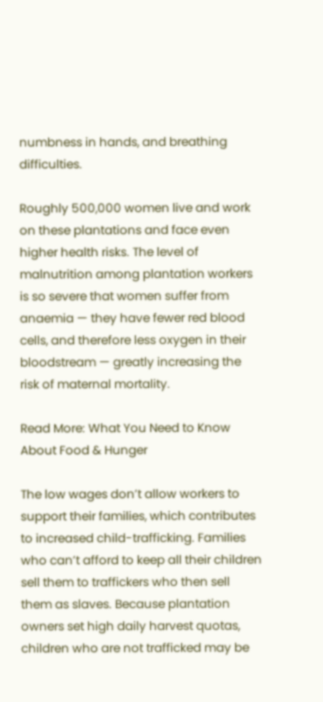numbness in hands, and breathing difficulties.

Roughly 500,000 women live and work on these plantations and face even higher health risks. The level of malnutrition among plantation workers is so severe that women suffer from anaemia — they have fewer red blood cells, and therefore less oxygen in their bloodstream — greatly increasing the risk of maternal mortality.

Read More: What You Need to Know About Food & Hunger

The low wages don’t allow workers to support their families, which contributes to increased child-trafficking. Families who can’t afford to keep all their children sell them to traffickers who then sell them as slaves. Because plantation owners set high daily harvest quotas, children who are not trafficked may be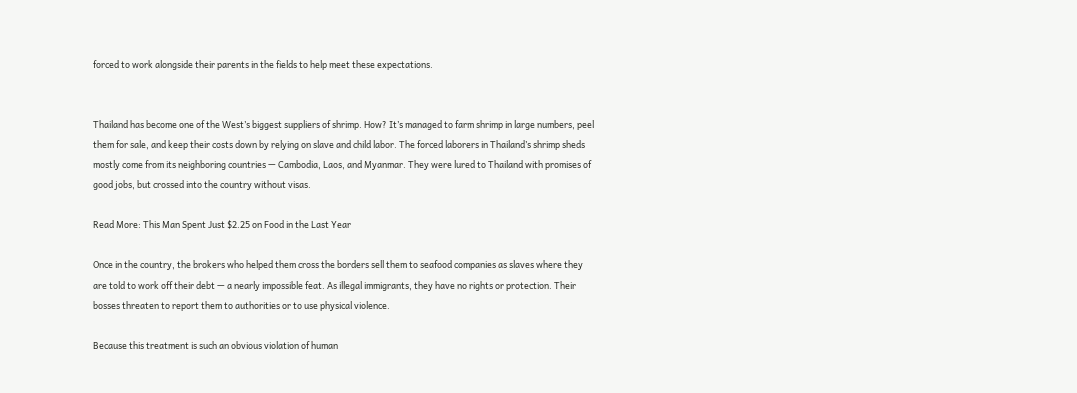forced to work alongside their parents in the fields to help meet these expectations.


Thailand has become one of the West’s biggest suppliers of shrimp. How? It’s managed to farm shrimp in large numbers, peel them for sale, and keep their costs down by relying on slave and child labor. The forced laborers in Thailand’s shrimp sheds mostly come from its neighboring countries — Cambodia, Laos, and Myanmar. They were lured to Thailand with promises of good jobs, but crossed into the country without visas.

Read More: This Man Spent Just $2.25 on Food in the Last Year

Once in the country, the brokers who helped them cross the borders sell them to seafood companies as slaves where they are told to work off their debt — a nearly impossible feat. As illegal immigrants, they have no rights or protection. Their bosses threaten to report them to authorities or to use physical violence.

Because this treatment is such an obvious violation of human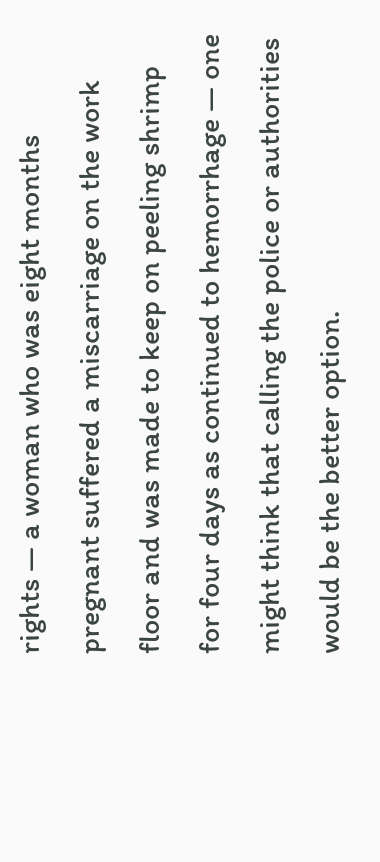rights — a woman who was eight months pregnant suffered a miscarriage on the work floor and was made to keep on peeling shrimp for four days as continued to hemorrhage — one might think that calling the police or authorities would be the better option.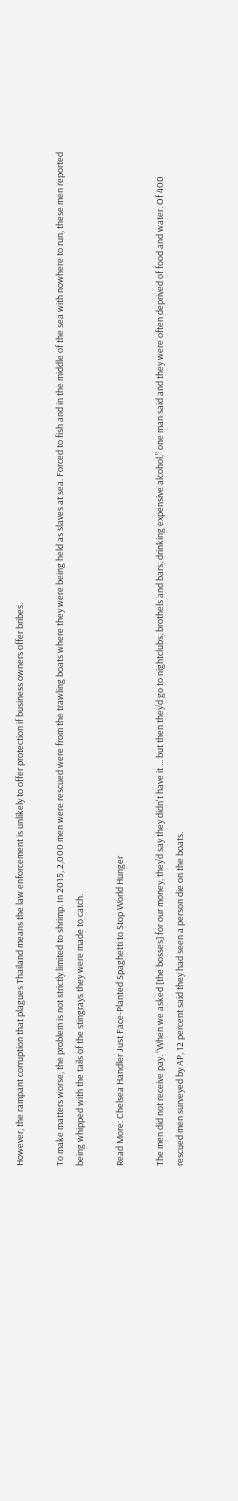However, the rampant corruption that plagues Thailand means the law enforcement is unlikely to offer protection if business owners offer bribes.

To make matters worse, the problem is not strictly limited to shrimp. In 2015, 2,000 men were rescued were from the trawling boats where they were being held as slaves at sea. Forced to fish and in the middle of the sea with nowhere to run, these men reported being whipped with the tails of the stingrays they were made to catch.

Read More: Chelsea Handler Just Face-Planted Spaghetti to Stop World Hunger

The men did not receive pay. “When we asked [the bosses] for our money, they’d say they didn't have it ... but then they’d go to nightclubs, brothels and bars, drinking expensive alcohol,” one man said and they were often deprived of food and water. Of 400 rescued men surveyed by AP, 12 percent said they had seen a person die on the boats.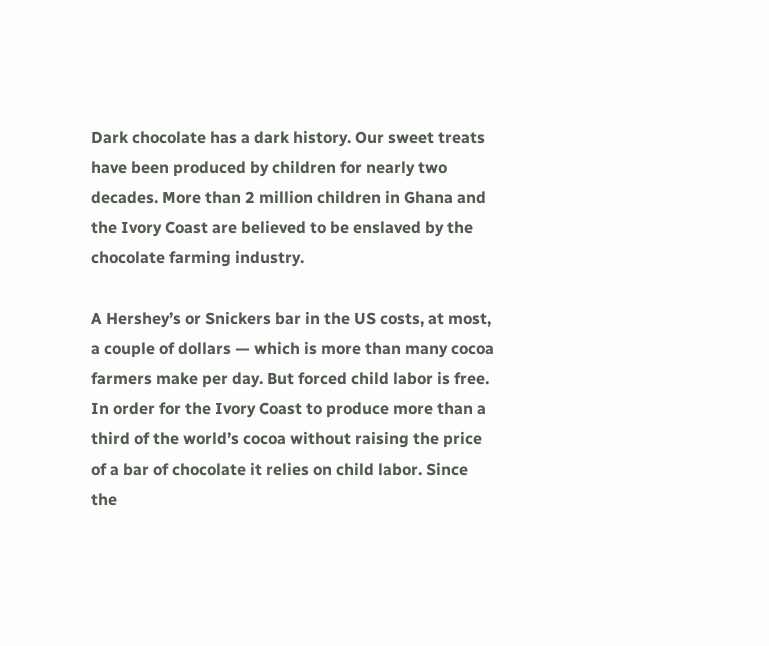Dark chocolate has a dark history. Our sweet treats have been produced by children for nearly two decades. More than 2 million children in Ghana and the Ivory Coast are believed to be enslaved by the chocolate farming industry.

A Hershey’s or Snickers bar in the US costs, at most, a couple of dollars — which is more than many cocoa farmers make per day. But forced child labor is free. In order for the Ivory Coast to produce more than a third of the world’s cocoa without raising the price of a bar of chocolate it relies on child labor. Since the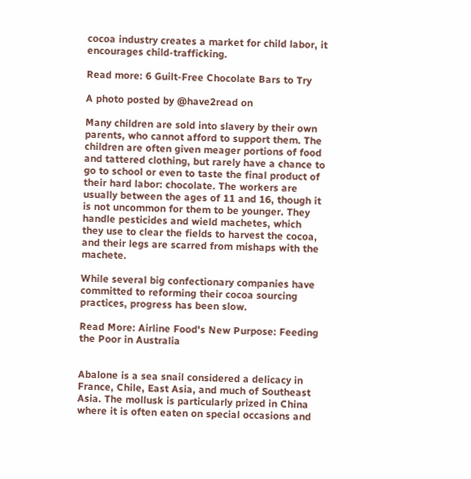cocoa industry creates a market for child labor, it encourages child-trafficking.

Read more: 6 Guilt-Free Chocolate Bars to Try

A photo posted by @have2read on

Many children are sold into slavery by their own parents, who cannot afford to support them. The children are often given meager portions of food and tattered clothing, but rarely have a chance to go to school or even to taste the final product of their hard labor: chocolate. The workers are usually between the ages of 11 and 16, though it is not uncommon for them to be younger. They handle pesticides and wield machetes, which they use to clear the fields to harvest the cocoa, and their legs are scarred from mishaps with the machete.

While several big confectionary companies have committed to reforming their cocoa sourcing practices, progress has been slow.

Read More: Airline Food's New Purpose: Feeding the Poor in Australia


Abalone is a sea snail considered a delicacy in France, Chile, East Asia, and much of Southeast Asia. The mollusk is particularly prized in China where it is often eaten on special occasions and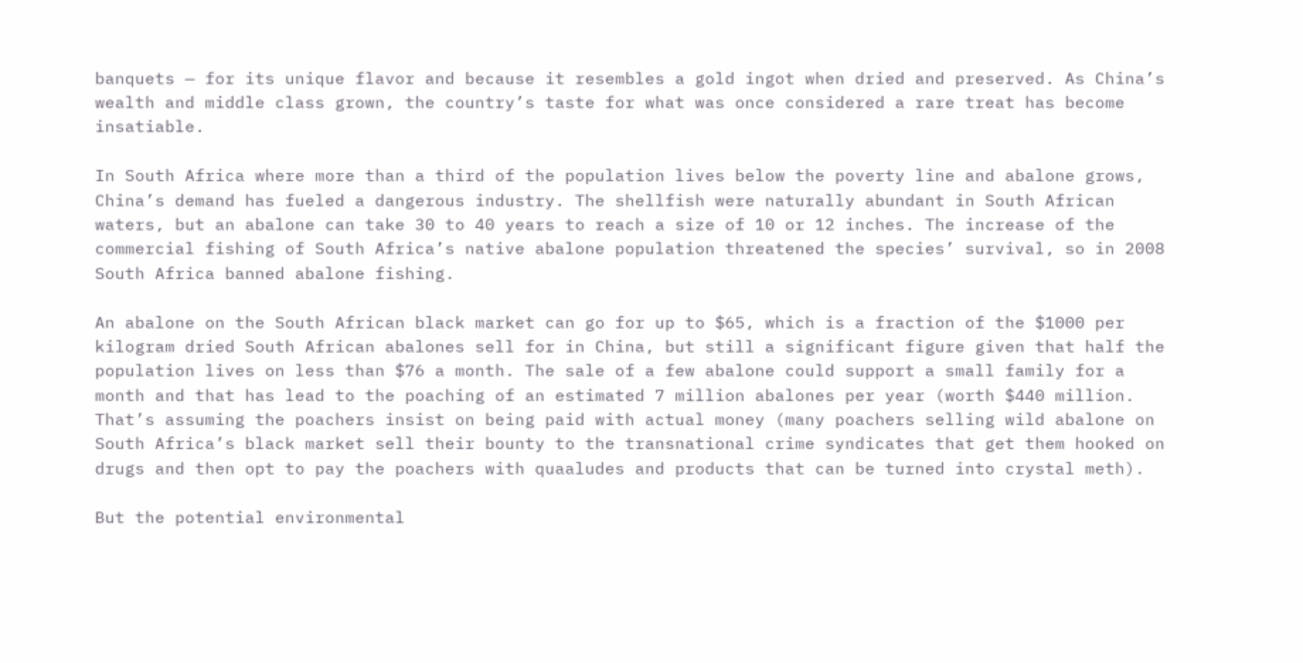banquets — for its unique flavor and because it resembles a gold ingot when dried and preserved. As China’s wealth and middle class grown, the country’s taste for what was once considered a rare treat has become insatiable.

In South Africa where more than a third of the population lives below the poverty line and abalone grows, China’s demand has fueled a dangerous industry. The shellfish were naturally abundant in South African waters, but an abalone can take 30 to 40 years to reach a size of 10 or 12 inches. The increase of the commercial fishing of South Africa’s native abalone population threatened the species’ survival, so in 2008 South Africa banned abalone fishing.

An abalone on the South African black market can go for up to $65, which is a fraction of the $1000 per kilogram dried South African abalones sell for in China, but still a significant figure given that half the population lives on less than $76 a month. The sale of a few abalone could support a small family for a month and that has lead to the poaching of an estimated 7 million abalones per year (worth $440 million. That’s assuming the poachers insist on being paid with actual money (many poachers selling wild abalone on South Africa’s black market sell their bounty to the transnational crime syndicates that get them hooked on drugs and then opt to pay the poachers with quaaludes and products that can be turned into crystal meth).

But the potential environmental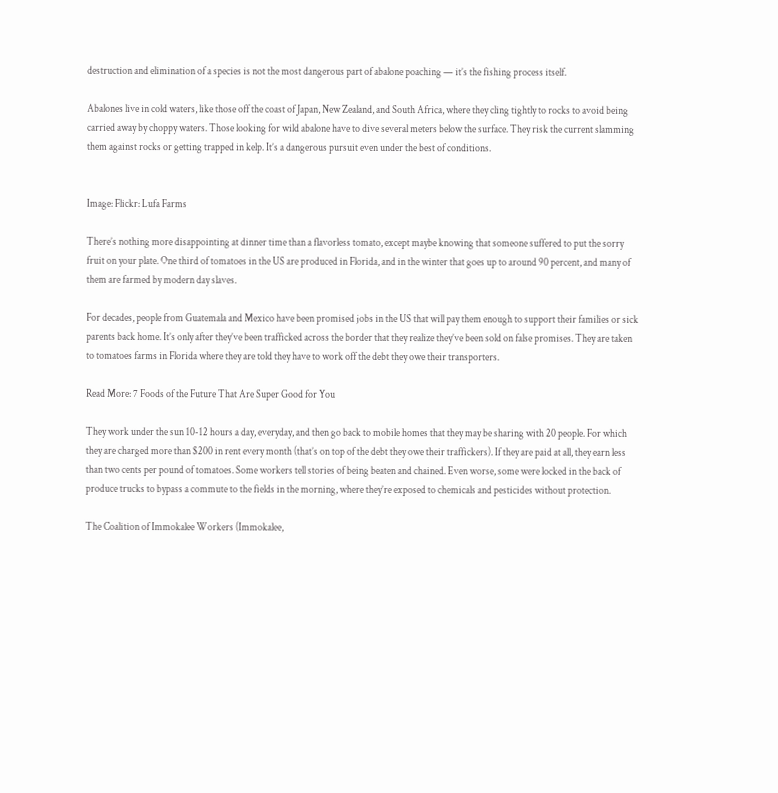destruction and elimination of a species is not the most dangerous part of abalone poaching — it’s the fishing process itself.

Abalones live in cold waters, like those off the coast of Japan, New Zealand, and South Africa, where they cling tightly to rocks to avoid being carried away by choppy waters. Those looking for wild abalone have to dive several meters below the surface. They risk the current slamming them against rocks or getting trapped in kelp. It’s a dangerous pursuit even under the best of conditions.


Image: Flickr: Lufa Farms

There’s nothing more disappointing at dinner time than a flavorless tomato, except maybe knowing that someone suffered to put the sorry fruit on your plate. One third of tomatoes in the US are produced in Florida, and in the winter that goes up to around 90 percent, and many of them are farmed by modern day slaves.

For decades, people from Guatemala and Mexico have been promised jobs in the US that will pay them enough to support their families or sick parents back home. It’s only after they’ve been trafficked across the border that they realize they’ve been sold on false promises. They are taken to tomatoes farms in Florida where they are told they have to work off the debt they owe their transporters.

Read More: 7 Foods of the Future That Are Super Good for You

They work under the sun 10-12 hours a day, everyday, and then go back to mobile homes that they may be sharing with 20 people. For which they are charged more than $200 in rent every month (that’s on top of the debt they owe their traffickers). If they are paid at all, they earn less than two cents per pound of tomatoes. Some workers tell stories of being beaten and chained. Even worse, some were locked in the back of produce trucks to bypass a commute to the fields in the morning, where they’re exposed to chemicals and pesticides without protection.

The Coalition of Immokalee Workers (Immokalee,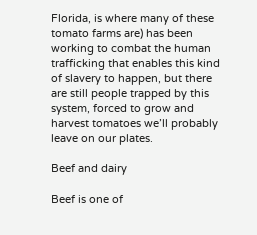Florida, is where many of these tomato farms are) has been working to combat the human trafficking that enables this kind of slavery to happen, but there are still people trapped by this system, forced to grow and harvest tomatoes we’ll probably leave on our plates.

Beef and dairy

Beef is one of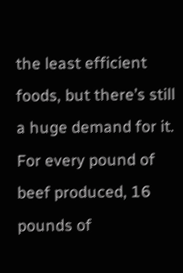the least efficient foods, but there’s still a huge demand for it. For every pound of beef produced, 16 pounds of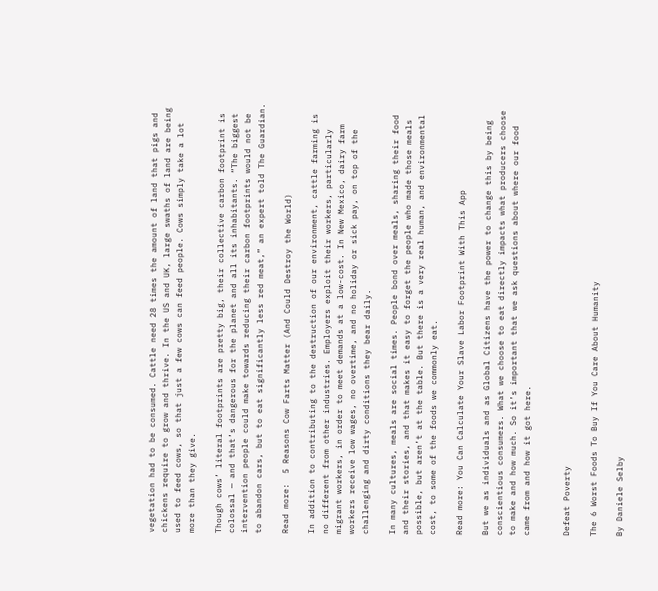vegetation had to be consumed. Cattle need 28 times the amount of land that pigs and chickens require to grow and thrive. In the US and UK, large swaths of land are being used to feed cows, so that just a few cows can feed people. Cows simply take a lot more than they give.

Though cows’ literal footprints are pretty big, their collective carbon footprint is colossal — and that’s dangerous for the planet and all its inhabitants. “The biggest intervention people could make towards reducing their carbon footprints would not be to abandon cars, but to eat significantly less red meat,” an expert told The Guardian.

Read more:  5 Reasons Cow Farts Matter (And Could Destroy the World)

In addition to contributing to the destruction of our environment, cattle farming is no different from other industries. Employers exploit their workers, particularly migrant workers, in order to meet demands at a low-cost. In New Mexico, dairy farm workers receive low wages, no overtime, and no holiday or sick pay, on top of the challenging and dirty conditions they bear daily.

In many cultures, meals are social times. People bond over meals, sharing their food and their stories, and that makes it easy to forget the people who made those meals possible, but aren’t at the table. But there is a very real human, and environmental cost, to some of the foods we commonly eat.

Read more: You Can Calculate Your Slave Labor Footprint With This App

But we as individuals and as Global Citizens have the power to change this by being conscientious consumers. What we choose to eat directly impacts what producers choose to make and how much. So it’s important that we ask questions about where our food came from and how it got here.


Defeat Poverty

The 6 Worst Foods To Buy If You Care About Humanity

By Daniele Selby